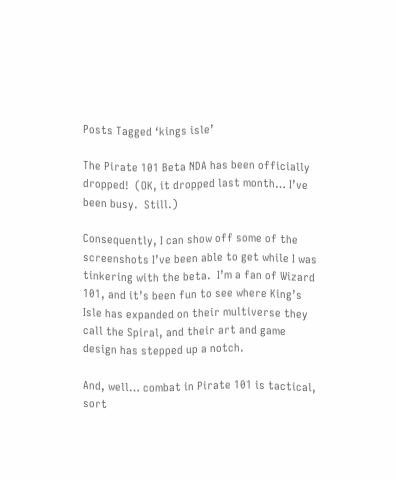Posts Tagged ‘kings isle’

The Pirate 101 Beta NDA has been officially dropped!  (OK, it dropped last month… I’ve been busy.  Still.)

Consequently, I can show off some of the screenshots I’ve been able to get while I was tinkering with the beta.  I’m a fan of Wizard 101, and it’s been fun to see where King’s Isle has expanded on their multiverse they call the Spiral, and their art and game design has stepped up a notch.

And, well… combat in Pirate 101 is tactical, sort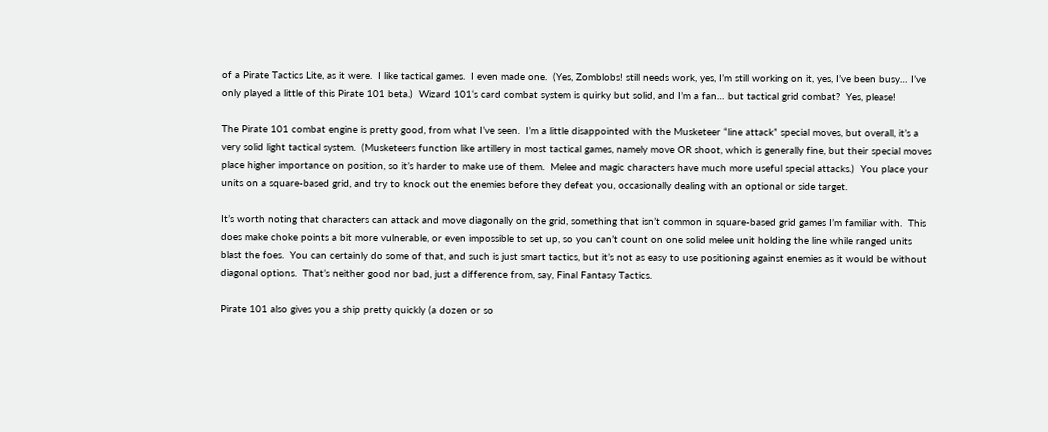of a Pirate Tactics Lite, as it were.  I like tactical games.  I even made one.  (Yes, Zomblobs! still needs work, yes, I’m still working on it, yes, I’ve been busy… I’ve only played a little of this Pirate 101 beta.)  Wizard 101‘s card combat system is quirky but solid, and I’m a fan… but tactical grid combat?  Yes, please!

The Pirate 101 combat engine is pretty good, from what I’ve seen.  I’m a little disappointed with the Musketeer “line attack” special moves, but overall, it’s a very solid light tactical system.  (Musketeers function like artillery in most tactical games, namely move OR shoot, which is generally fine, but their special moves place higher importance on position, so it’s harder to make use of them.  Melee and magic characters have much more useful special attacks.)  You place your units on a square-based grid, and try to knock out the enemies before they defeat you, occasionally dealing with an optional or side target.

It’s worth noting that characters can attack and move diagonally on the grid, something that isn’t common in square-based grid games I’m familiar with.  This does make choke points a bit more vulnerable, or even impossible to set up, so you can’t count on one solid melee unit holding the line while ranged units blast the foes.  You can certainly do some of that, and such is just smart tactics, but it’s not as easy to use positioning against enemies as it would be without diagonal options.  That’s neither good nor bad, just a difference from, say, Final Fantasy Tactics.

Pirate 101 also gives you a ship pretty quickly (a dozen or so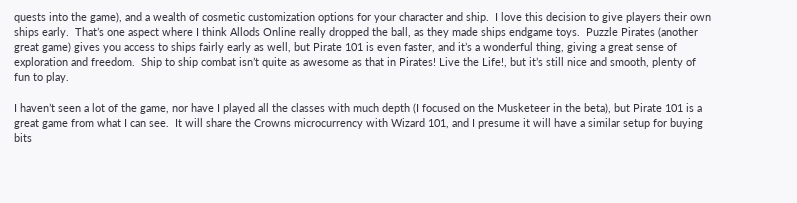quests into the game), and a wealth of cosmetic customization options for your character and ship.  I love this decision to give players their own ships early.  That’s one aspect where I think Allods Online really dropped the ball, as they made ships endgame toys.  Puzzle Pirates (another great game) gives you access to ships fairly early as well, but Pirate 101 is even faster, and it’s a wonderful thing, giving a great sense of exploration and freedom.  Ship to ship combat isn’t quite as awesome as that in Pirates! Live the Life!, but it’s still nice and smooth, plenty of fun to play.

I haven’t seen a lot of the game, nor have I played all the classes with much depth (I focused on the Musketeer in the beta), but Pirate 101 is a great game from what I can see.  It will share the Crowns microcurrency with Wizard 101, and I presume it will have a similar setup for buying bits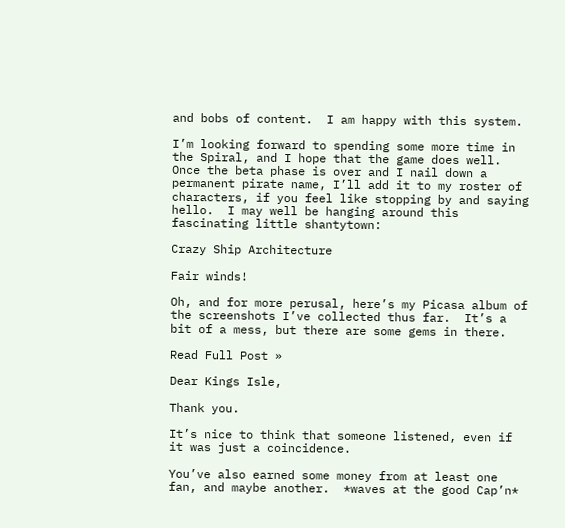and bobs of content.  I am happy with this system.

I’m looking forward to spending some more time in the Spiral, and I hope that the game does well.  Once the beta phase is over and I nail down a permanent pirate name, I’ll add it to my roster of characters, if you feel like stopping by and saying hello.  I may well be hanging around this fascinating little shantytown:

Crazy Ship Architecture

Fair winds!

Oh, and for more perusal, here’s my Picasa album of the screenshots I’ve collected thus far.  It’s a bit of a mess, but there are some gems in there.

Read Full Post »

Dear Kings Isle,

Thank you.

It’s nice to think that someone listened, even if it was just a coincidence.

You’ve also earned some money from at least one fan, and maybe another.  *waves at the good Cap’n*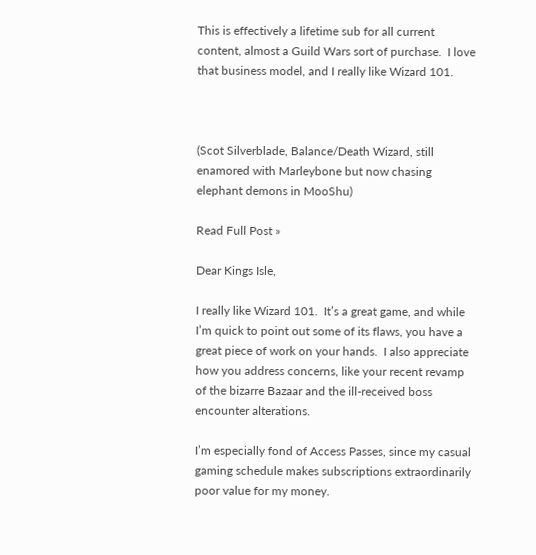This is effectively a lifetime sub for all current content, almost a Guild Wars sort of purchase.  I love that business model, and I really like Wizard 101.



(Scot Silverblade, Balance/Death Wizard, still enamored with Marleybone but now chasing elephant demons in MooShu)

Read Full Post »

Dear Kings Isle,

I really like Wizard 101.  It’s a great game, and while I’m quick to point out some of its flaws, you have a great piece of work on your hands.  I also appreciate how you address concerns, like your recent revamp of the bizarre Bazaar and the ill-received boss encounter alterations.

I’m especially fond of Access Passes, since my casual gaming schedule makes subscriptions extraordinarily poor value for my money.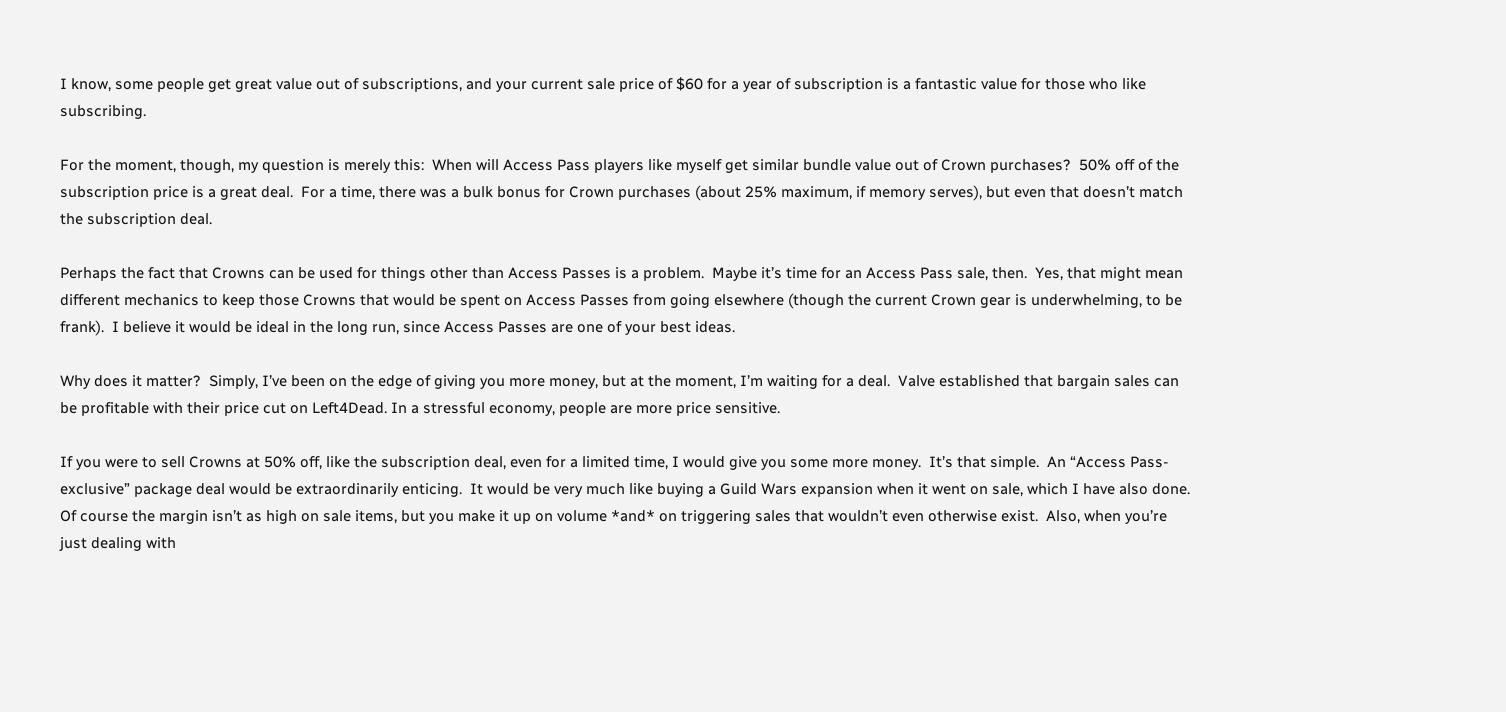I know, some people get great value out of subscriptions, and your current sale price of $60 for a year of subscription is a fantastic value for those who like subscribing.

For the moment, though, my question is merely this:  When will Access Pass players like myself get similar bundle value out of Crown purchases?  50% off of the subscription price is a great deal.  For a time, there was a bulk bonus for Crown purchases (about 25% maximum, if memory serves), but even that doesn’t match the subscription deal.

Perhaps the fact that Crowns can be used for things other than Access Passes is a problem.  Maybe it’s time for an Access Pass sale, then.  Yes, that might mean different mechanics to keep those Crowns that would be spent on Access Passes from going elsewhere (though the current Crown gear is underwhelming, to be frank).  I believe it would be ideal in the long run, since Access Passes are one of your best ideas.

Why does it matter?  Simply, I’ve been on the edge of giving you more money, but at the moment, I’m waiting for a deal.  Valve established that bargain sales can be profitable with their price cut on Left4Dead. In a stressful economy, people are more price sensitive.

If you were to sell Crowns at 50% off, like the subscription deal, even for a limited time, I would give you some more money.  It’s that simple.  An “Access Pass-exclusive” package deal would be extraordinarily enticing.  It would be very much like buying a Guild Wars expansion when it went on sale, which I have also done.  Of course the margin isn’t as high on sale items, but you make it up on volume *and* on triggering sales that wouldn’t even otherwise exist.  Also, when you’re just dealing with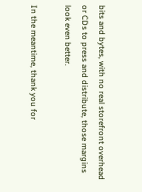bits and bytes, with no real storefront overhead or CDs to press and distribute, those margins look even better.

In the meantime, thank you for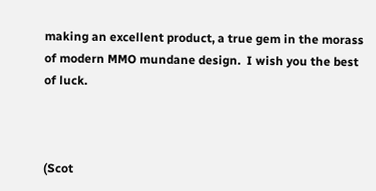making an excellent product, a true gem in the morass of modern MMO mundane design.  I wish you the best of luck.



(Scot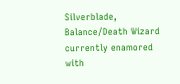Silverblade, Balance/Death Wizard currently enamored with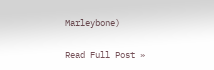Marleybone)

Read Full Post »